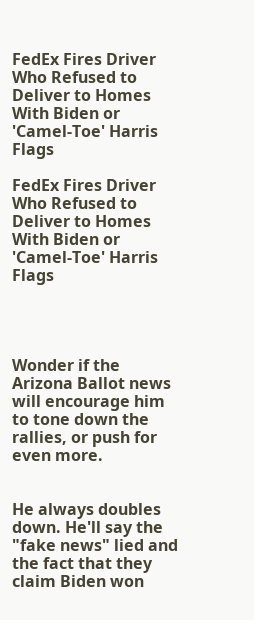FedEx Fires Driver Who Refused to Deliver to Homes With Biden or 'Camel-Toe' Harris Flags

FedEx Fires Driver Who Refused to Deliver to Homes With Biden or 'Camel-Toe' Harris Flags




Wonder if the Arizona Ballot news will encourage him to tone down the rallies, or push for even more.


He always doubles down. He'll say the "fake news" lied and the fact that they claim Biden won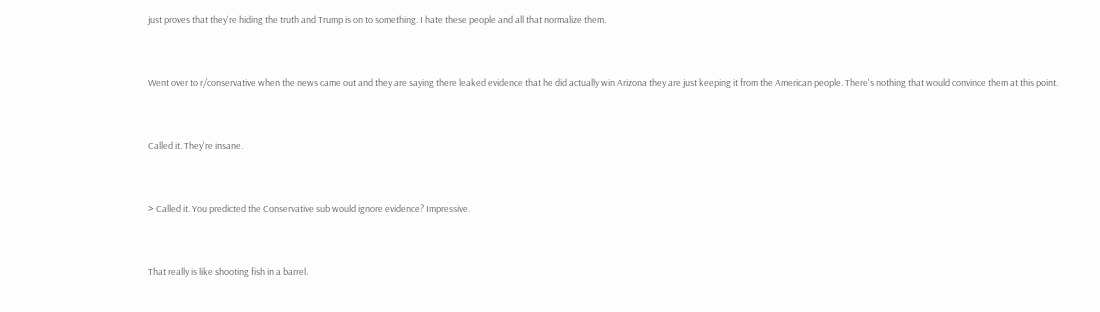just proves that they're hiding the truth and Trump is on to something. I hate these people and all that normalize them.


Went over to r/conservative when the news came out and they are saying there leaked evidence that he did actually win Arizona they are just keeping it from the American people. There's nothing that would convince them at this point.


Called it. They're insane.


> Called it. You predicted the Conservative sub would ignore evidence? Impressive.


That really is like shooting fish in a barrel.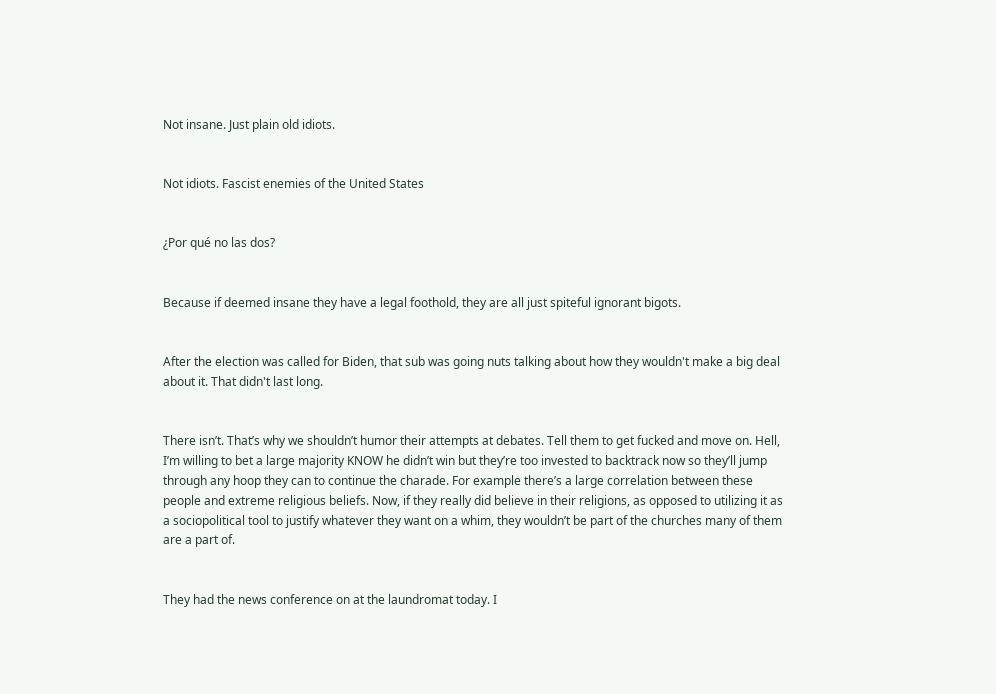Not insane. Just plain old idiots.


Not idiots. Fascist enemies of the United States


¿Por qué no las dos?


Because if deemed insane they have a legal foothold, they are all just spiteful ignorant bigots.


After the election was called for Biden, that sub was going nuts talking about how they wouldn't make a big deal about it. That didn't last long.


There isn’t. That’s why we shouldn’t humor their attempts at debates. Tell them to get fucked and move on. Hell, I’m willing to bet a large majority KNOW he didn’t win but they’re too invested to backtrack now so they’ll jump through any hoop they can to continue the charade. For example there’s a large correlation between these people and extreme religious beliefs. Now, if they really did believe in their religions, as opposed to utilizing it as a sociopolitical tool to justify whatever they want on a whim, they wouldn’t be part of the churches many of them are a part of.


They had the news conference on at the laundromat today. I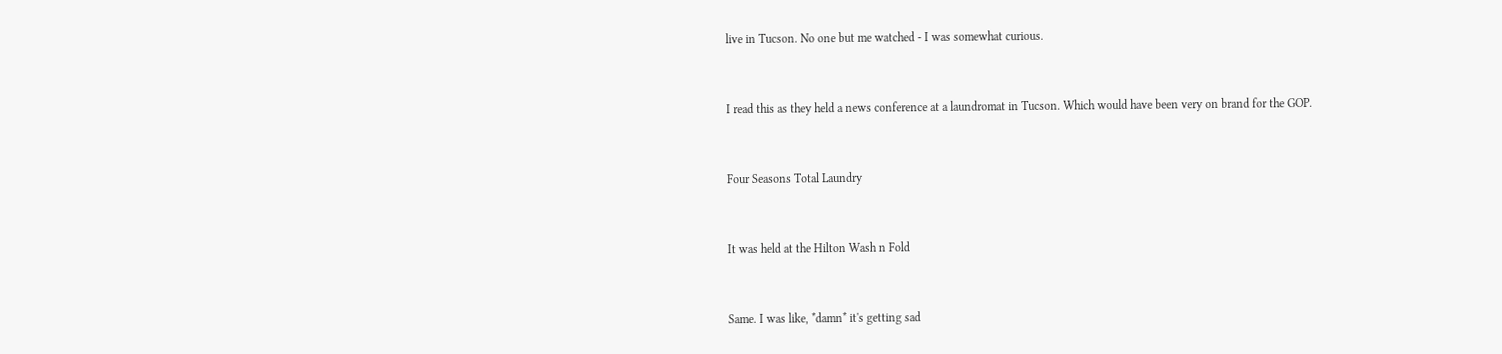live in Tucson. No one but me watched - I was somewhat curious.


I read this as they held a news conference at a laundromat in Tucson. Which would have been very on brand for the GOP.


Four Seasons Total Laundry


It was held at the Hilton Wash n Fold


Same. I was like, *damn* it's getting sad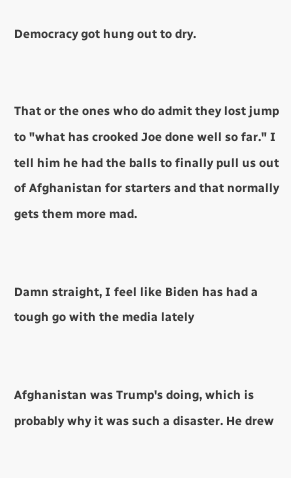Democracy got hung out to dry.


That or the ones who do admit they lost jump to "what has crooked Joe done well so far." I tell him he had the balls to finally pull us out of Afghanistan for starters and that normally gets them more mad.


Damn straight, I feel like Biden has had a tough go with the media lately


Afghanistan was Trump's doing, which is probably why it was such a disaster. He drew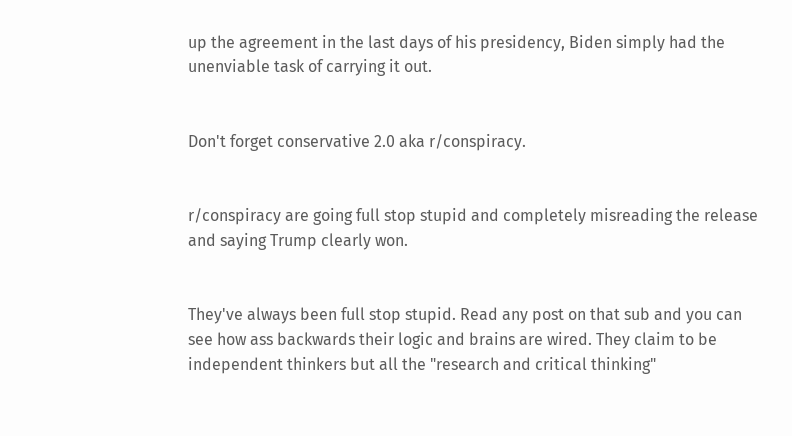up the agreement in the last days of his presidency, Biden simply had the unenviable task of carrying it out.


Don't forget conservative 2.0 aka r/conspiracy.


r/conspiracy are going full stop stupid and completely misreading the release and saying Trump clearly won.


They've always been full stop stupid. Read any post on that sub and you can see how ass backwards their logic and brains are wired. They claim to be independent thinkers but all the "research and critical thinking"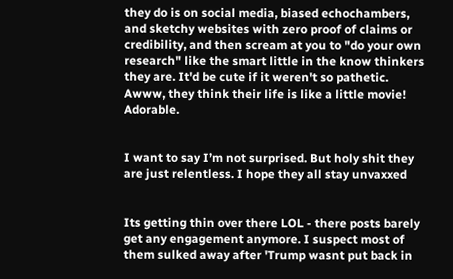they do is on social media, biased echochambers, and sketchy websites with zero proof of claims or credibility, and then scream at you to "do your own research" like the smart little in the know thinkers they are. It'd be cute if it weren't so pathetic. Awww, they think their life is like a little movie! Adorable.


I want to say I’m not surprised. But holy shit they are just relentless. I hope they all stay unvaxxed


Its getting thin over there LOL - there posts barely get any engagement anymore. I suspect most of them sulked away after 'Trump wasnt put back in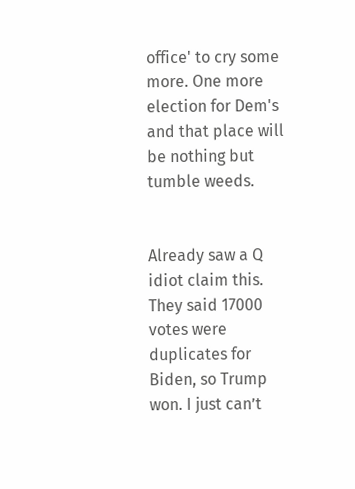office' to cry some more. One more election for Dem's and that place will be nothing but tumble weeds.


Already saw a Q idiot claim this. They said 17000 votes were duplicates for Biden, so Trump won. I just can’t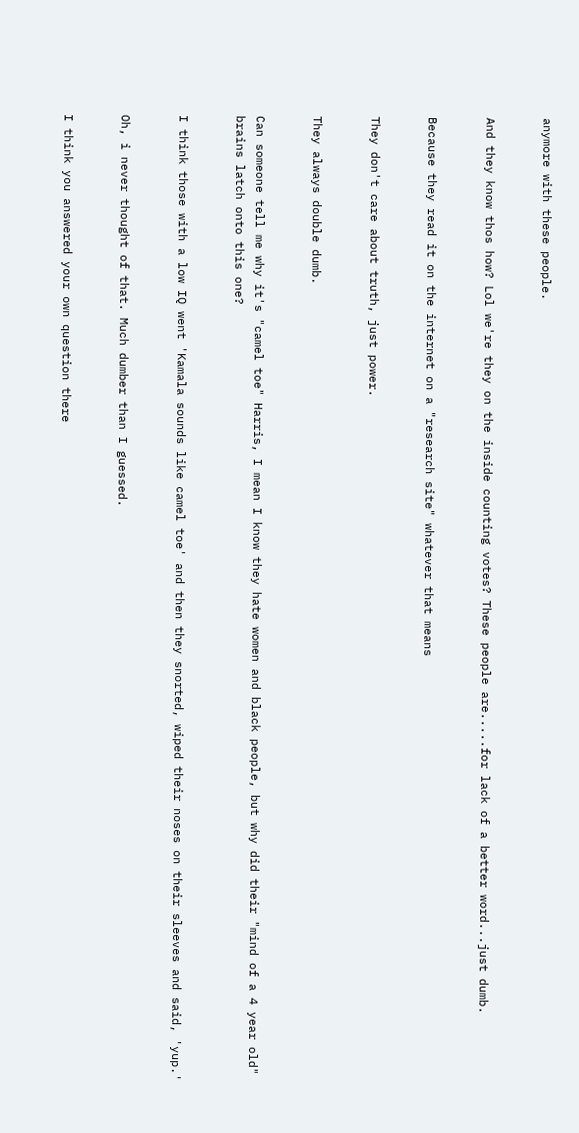anymore with these people.


And they know thos how? Lol we're they on the inside counting votes? These people are.....for lack of a better word...just dumb.


Because they read it on the internet on a "research site" whatever that means


They don't care about truth, just power.


They always double dumb.


Can someone tell me why it's "camel toe" Harris, I mean I know they hate women and black people, but why did their "mind of a 4 year old" brains latch onto this one?


I think those with a low IQ went 'Kamala sounds like camel toe' and then they snorted, wiped their noses on their sleeves and said, 'yup.'


Oh, i never thought of that. Much dumber than I guessed.


I think you answered your own question there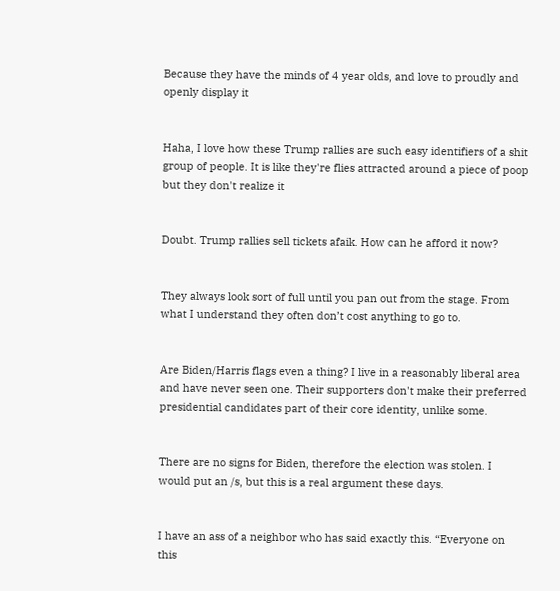Because they have the minds of 4 year olds, and love to proudly and openly display it


Haha, I love how these Trump rallies are such easy identifiers of a shit group of people. It is like they're flies attracted around a piece of poop but they don't realize it


Doubt. Trump rallies sell tickets afaik. How can he afford it now?


They always look sort of full until you pan out from the stage. From what I understand they often don’t cost anything to go to.


Are Biden/Harris flags even a thing? I live in a reasonably liberal area and have never seen one. Their supporters don't make their preferred presidential candidates part of their core identity, unlike some.


There are no signs for Biden, therefore the election was stolen. I would put an /s, but this is a real argument these days.


I have an ass of a neighbor who has said exactly this. “Everyone on this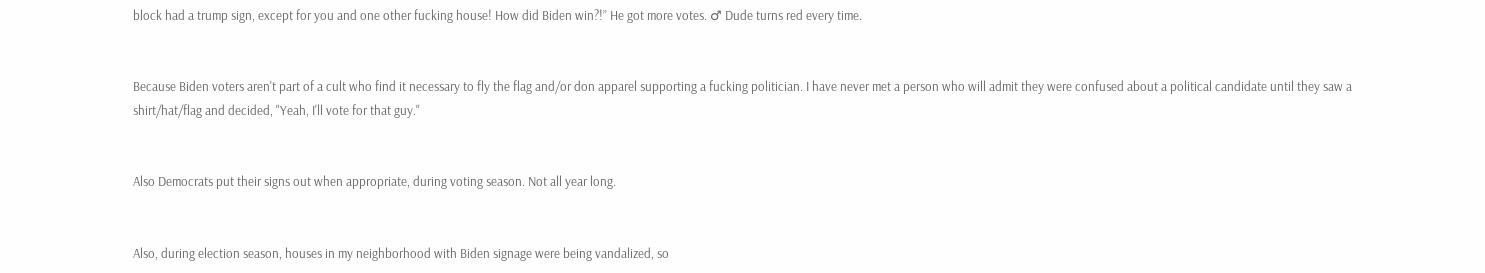block had a trump sign, except for you and one other fucking house! How did Biden win?!” He got more votes. ♂ Dude turns red every time.


Because Biden voters aren't part of a cult who find it necessary to fly the flag and/or don apparel supporting a fucking politician. I have never met a person who will admit they were confused about a political candidate until they saw a shirt/hat/flag and decided, "Yeah, I'll vote for that guy."


Also Democrats put their signs out when appropriate, during voting season. Not all year long.


Also, during election season, houses in my neighborhood with Biden signage were being vandalized, so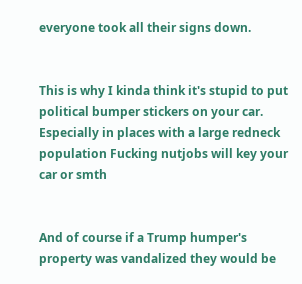everyone took all their signs down.


This is why I kinda think it's stupid to put political bumper stickers on your car. Especially in places with a large redneck population Fucking nutjobs will key your car or smth


And of course if a Trump humper's property was vandalized they would be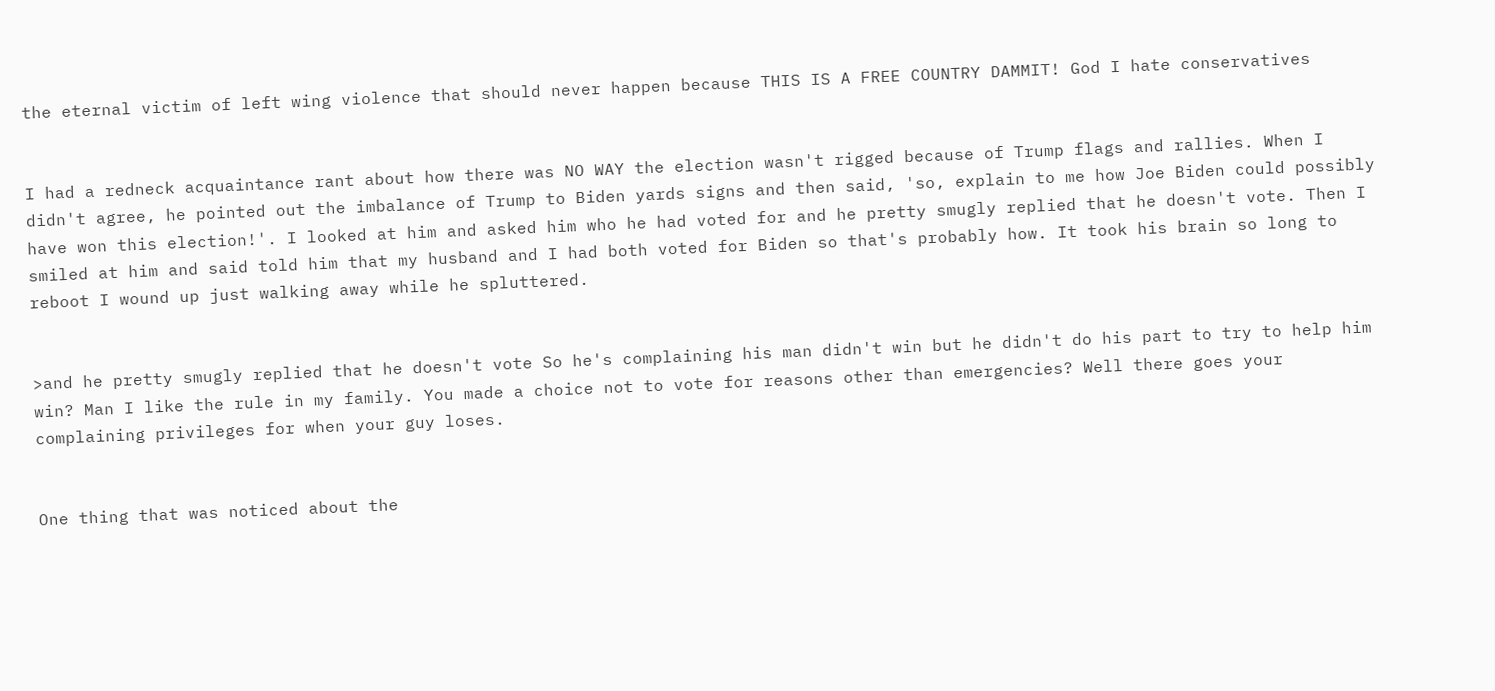the eternal victim of left wing violence that should never happen because THIS IS A FREE COUNTRY DAMMIT! God I hate conservatives


I had a redneck acquaintance rant about how there was NO WAY the election wasn't rigged because of Trump flags and rallies. When I didn't agree, he pointed out the imbalance of Trump to Biden yards signs and then said, 'so, explain to me how Joe Biden could possibly have won this election!'. I looked at him and asked him who he had voted for and he pretty smugly replied that he doesn't vote. Then I smiled at him and said told him that my husband and I had both voted for Biden so that's probably how. It took his brain so long to reboot I wound up just walking away while he spluttered.


>and he pretty smugly replied that he doesn't vote So he's complaining his man didn't win but he didn't do his part to try to help him win? Man I like the rule in my family. You made a choice not to vote for reasons other than emergencies? Well there goes your complaining privileges for when your guy loses.


One thing that was noticed about the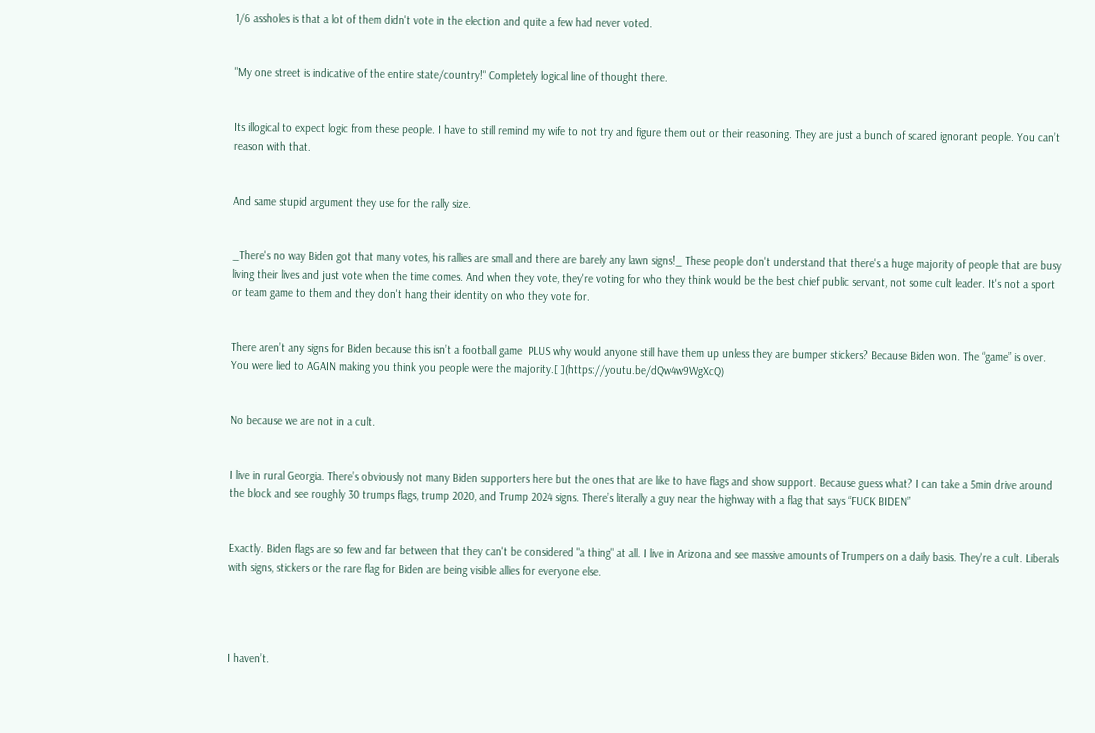1/6 assholes is that a lot of them didn't vote in the election and quite a few had never voted.


"My one street is indicative of the entire state/country!" Completely logical line of thought there.


Its illogical to expect logic from these people. I have to still remind my wife to not try and figure them out or their reasoning. They are just a bunch of scared ignorant people. You can’t reason with that.


And same stupid argument they use for the rally size.


_There's no way Biden got that many votes, his rallies are small and there are barely any lawn signs!_ These people don't understand that there's a huge majority of people that are busy living their lives and just vote when the time comes. And when they vote, they're voting for who they think would be the best chief public servant, not some cult leader. It's not a sport or team game to them and they don't hang their identity on who they vote for.


There aren’t any signs for Biden because this isn’t a football game  PLUS why would anyone still have them up unless they are bumper stickers? Because Biden won. The “game” is over. You were lied to AGAIN making you think you people were the majority.[ ](https://youtu.be/dQw4w9WgXcQ)


No because we are not in a cult.


I live in rural Georgia. There’s obviously not many Biden supporters here but the ones that are like to have flags and show support. Because guess what? I can take a 5min drive around the block and see roughly 30 trumps flags, trump 2020, and Trump 2024 signs. There’s literally a guy near the highway with a flag that says “FUCK BIDEN”


Exactly. Biden flags are so few and far between that they can't be considered "a thing" at all. I live in Arizona and see massive amounts of Trumpers on a daily basis. They're a cult. Liberals with signs, stickers or the rare flag for Biden are being visible allies for everyone else.




I haven’t.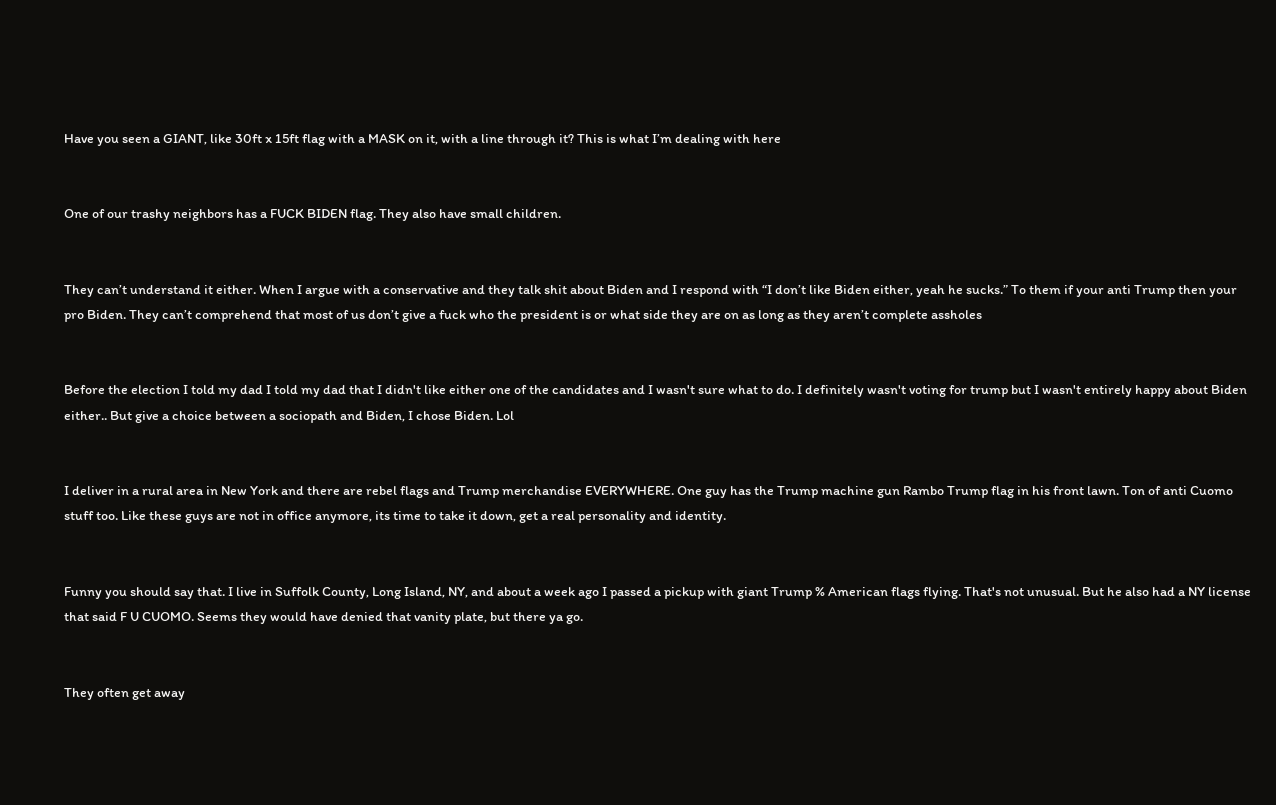Have you seen a GIANT, like 30ft x 15ft flag with a MASK on it, with a line through it? This is what I’m dealing with here


One of our trashy neighbors has a FUCK BIDEN flag. They also have small children.


They can’t understand it either. When I argue with a conservative and they talk shit about Biden and I respond with “I don’t like Biden either, yeah he sucks.” To them if your anti Trump then your pro Biden. They can’t comprehend that most of us don’t give a fuck who the president is or what side they are on as long as they aren’t complete assholes


Before the election I told my dad I told my dad that I didn't like either one of the candidates and I wasn't sure what to do. I definitely wasn't voting for trump but I wasn't entirely happy about Biden either.. But give a choice between a sociopath and Biden, I chose Biden. Lol


I deliver in a rural area in New York and there are rebel flags and Trump merchandise EVERYWHERE. One guy has the Trump machine gun Rambo Trump flag in his front lawn. Ton of anti Cuomo stuff too. Like these guys are not in office anymore, its time to take it down, get a real personality and identity.


Funny you should say that. I live in Suffolk County, Long Island, NY, and about a week ago I passed a pickup with giant Trump % American flags flying. That's not unusual. But he also had a NY license that said F U CUOMO. Seems they would have denied that vanity plate, but there ya go.


They often get away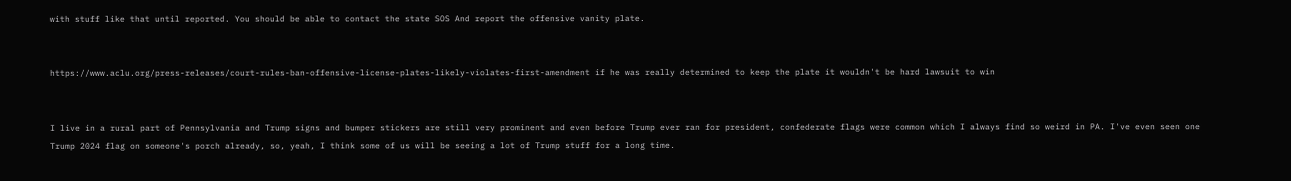with stuff like that until reported. You should be able to contact the state SOS And report the offensive vanity plate.


https://www.aclu.org/press-releases/court-rules-ban-offensive-license-plates-likely-violates-first-amendment if he was really determined to keep the plate it wouldn't be hard lawsuit to win


I live in a rural part of Pennsylvania and Trump signs and bumper stickers are still very prominent and even before Trump ever ran for president, confederate flags were common which I always find so weird in PA. I've even seen one Trump 2024 flag on someone's porch already, so, yeah, I think some of us will be seeing a lot of Trump stuff for a long time.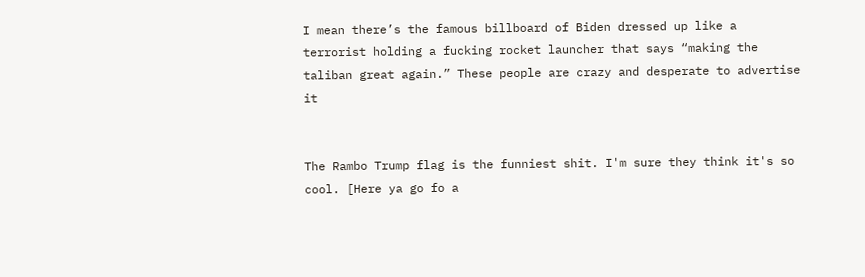I mean there’s the famous billboard of Biden dressed up like a terrorist holding a fucking rocket launcher that says “making the taliban great again.” These people are crazy and desperate to advertise it


The Rambo Trump flag is the funniest shit. I'm sure they think it's so cool. [Here ya go fo a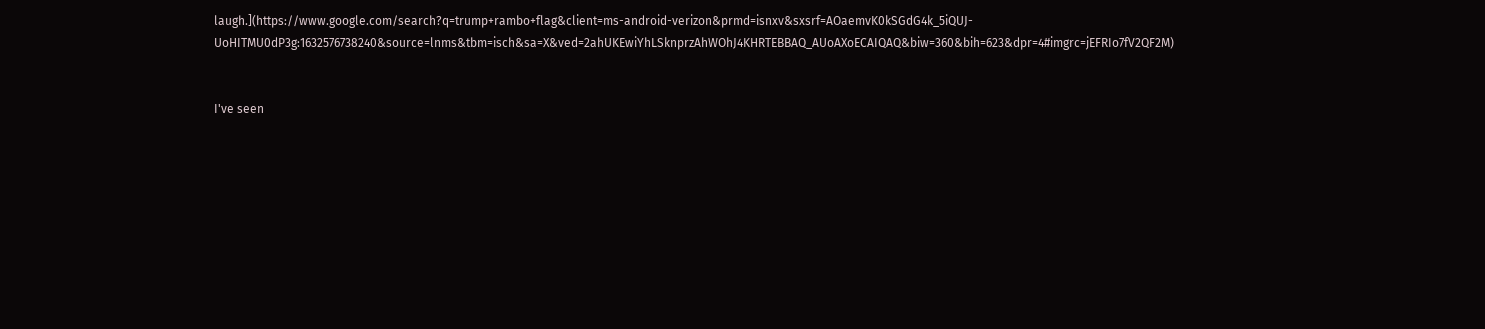laugh.](https://www.google.com/search?q=trump+rambo+flag&client=ms-android-verizon&prmd=isnxv&sxsrf=AOaemvK0kSGdG4k_5iQUJ-UoHITMU0dP3g:1632576738240&source=lnms&tbm=isch&sa=X&ved=2ahUKEwiYhLSknprzAhWOhJ4KHRTEBBAQ_AUoAXoECAIQAQ&biw=360&bih=623&dpr=4#imgrc=jEFRIo7fV2QF2M)


I've seen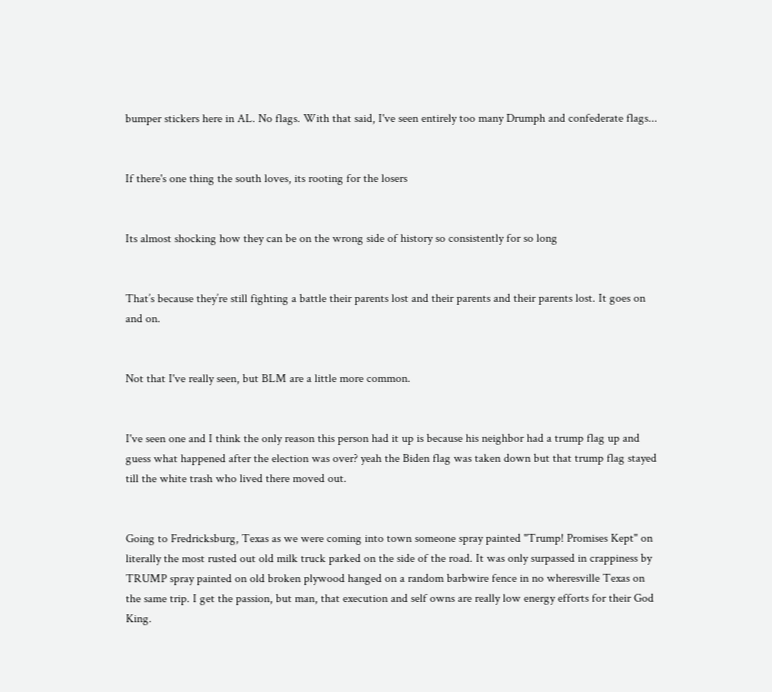bumper stickers here in AL. No flags. With that said, I've seen entirely too many Drumph and confederate flags...


If there's one thing the south loves, its rooting for the losers


Its almost shocking how they can be on the wrong side of history so consistently for so long


That’s because they’re still fighting a battle their parents lost and their parents and their parents lost. It goes on and on.


Not that I've really seen, but BLM are a little more common.


I've seen one and I think the only reason this person had it up is because his neighbor had a trump flag up and guess what happened after the election was over? yeah the Biden flag was taken down but that trump flag stayed till the white trash who lived there moved out.


Going to Fredricksburg, Texas as we were coming into town someone spray painted "Trump! Promises Kept" on literally the most rusted out old milk truck parked on the side of the road. It was only surpassed in crappiness by TRUMP spray painted on old broken plywood hanged on a random barbwire fence in no wheresville Texas on the same trip. I get the passion, but man, that execution and self owns are really low energy efforts for their God King.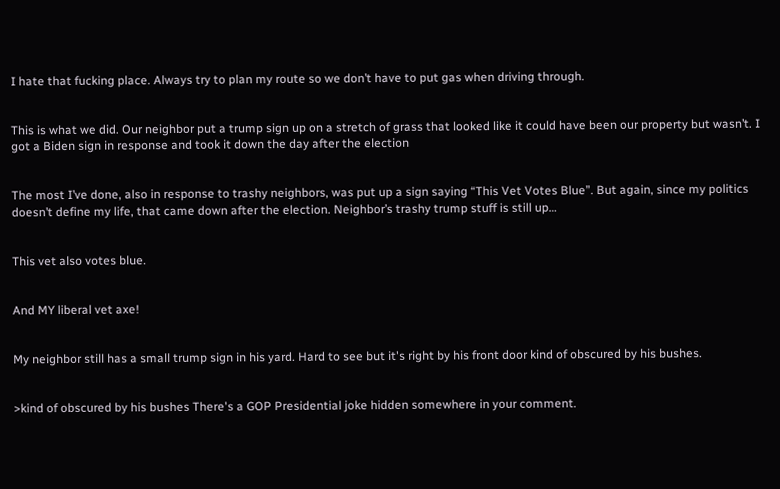I hate that fucking place. Always try to plan my route so we don’t have to put gas when driving through.


This is what we did. Our neighbor put a trump sign up on a stretch of grass that looked like it could have been our property but wasn’t. I got a Biden sign in response and took it down the day after the election


The most I’ve done, also in response to trashy neighbors, was put up a sign saying “This Vet Votes Blue”. But again, since my politics doesn’t define my life, that came down after the election. Neighbor’s trashy trump stuff is still up…


This vet also votes blue.


And MY liberal vet axe!


My neighbor still has a small trump sign in his yard. Hard to see but it's right by his front door kind of obscured by his bushes.


>kind of obscured by his bushes There's a GOP Presidential joke hidden somewhere in your comment.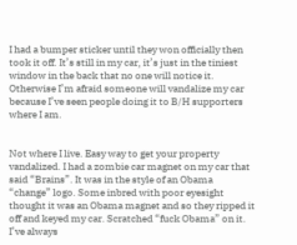I had a bumper sticker until they won officially then took it off. It’s still in my car, it’s just in the tiniest window in the back that no one will notice it. Otherwise I’m afraid someone will vandalize my car because I’ve seen people doing it to B/H supporters where I am.


Not where I live. Easy way to get your property vandalized. I had a zombie car magnet on my car that said “Brains”. It was in the style of an Obama “change” logo. Some inbred with poor eyesight thought it was an Obama magnet and so they ripped it off and keyed my car. Scratched “fuck Obama” on it. I’ve always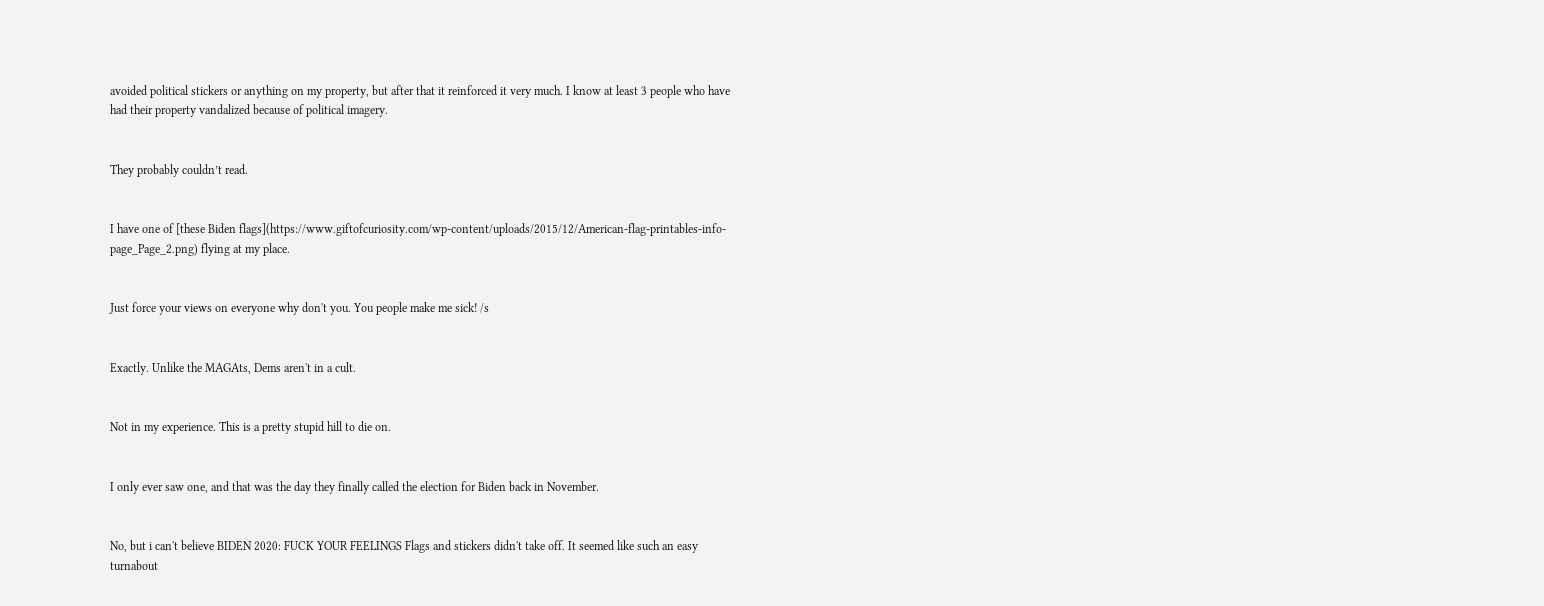avoided political stickers or anything on my property, but after that it reinforced it very much. I know at least 3 people who have had their property vandalized because of political imagery.


They probably couldn’t read.


I have one of [these Biden flags](https://www.giftofcuriosity.com/wp-content/uploads/2015/12/American-flag-printables-info-page_Page_2.png) flying at my place.


Just force your views on everyone why don't you. You people make me sick! /s


Exactly. Unlike the MAGAts, Dems aren't in a cult.


Not in my experience. This is a pretty stupid hill to die on.


I only ever saw one, and that was the day they finally called the election for Biden back in November.


No, but i can't believe BIDEN 2020: FUCK YOUR FEELINGS Flags and stickers didn't take off. It seemed like such an easy turnabout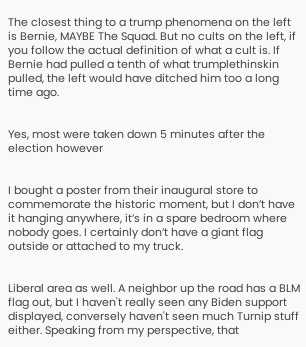The closest thing to a trump phenomena on the left is Bernie, MAYBE The Squad. But no cults on the left, if you follow the actual definition of what a cult is. If Bernie had pulled a tenth of what trumplethinskin pulled, the left would have ditched him too a long time ago.


Yes, most were taken down 5 minutes after the election however


I bought a poster from their inaugural store to commemorate the historic moment, but I don’t have it hanging anywhere, it’s in a spare bedroom where nobody goes. I certainly don’t have a giant flag outside or attached to my truck.


Liberal area as well. A neighbor up the road has a BLM flag out, but I haven't really seen any Biden support displayed, conversely haven't seen much Turnip stuff either. Speaking from my perspective, that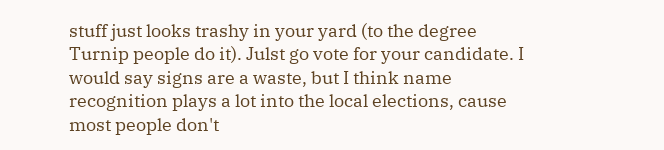stuff just looks trashy in your yard (to the degree Turnip people do it). Julst go vote for your candidate. I would say signs are a waste, but I think name recognition plays a lot into the local elections, cause most people don't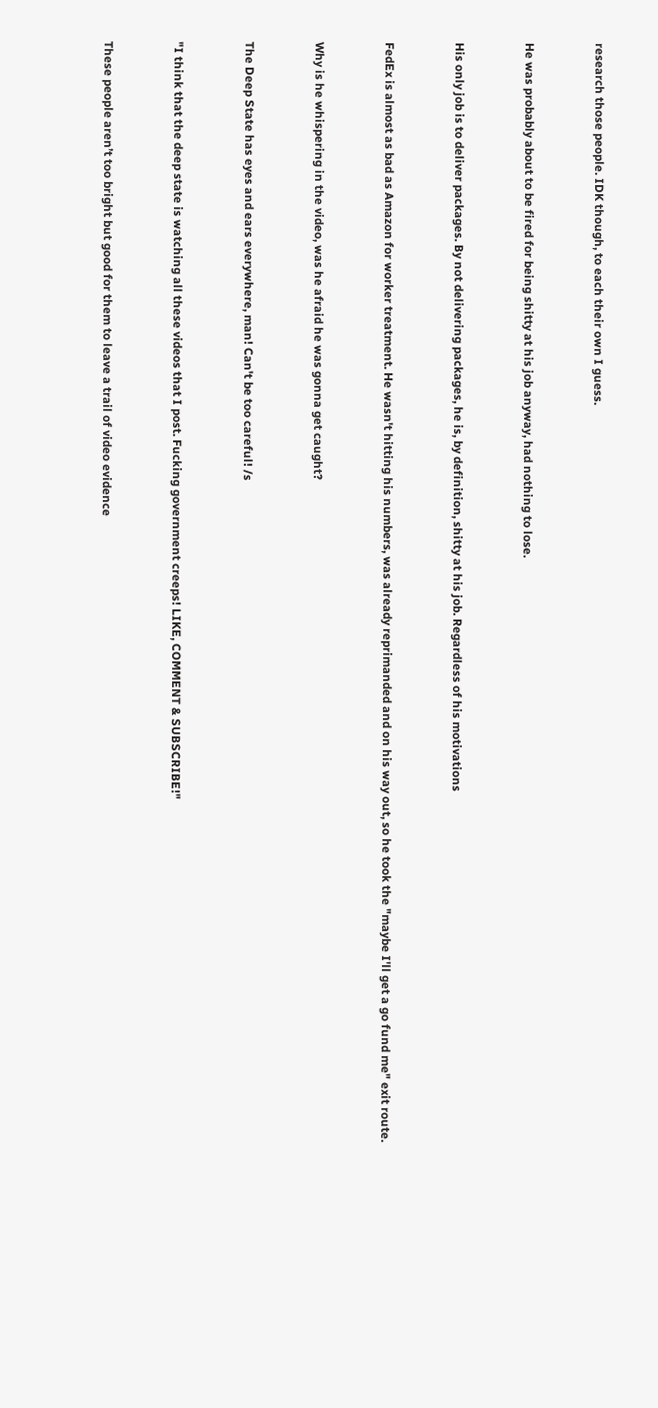research those people. IDK though, to each their own I guess.


He was probably about to be fired for being shitty at his job anyway, had nothing to lose.


His only job is to deliver packages. By not delivering packages, he is, by definition, shitty at his job. Regardless of his motivations


FedEx is almost as bad as Amazon for worker treatment. He wasn't hitting his numbers, was already reprimanded and on his way out, so he took the "maybe I'll get a go fund me" exit route.


Why is he whispering in the video, was he afraid he was gonna get caught?


The Deep State has eyes and ears everywhere, man! Can't be too careful! /s


"I think that the deep state is watching all these videos that I post. Fucking government creeps! LIKE, COMMENT & SUBSCRIBE!"


These people aren’t too bright but good for them to leave a trail of video evidence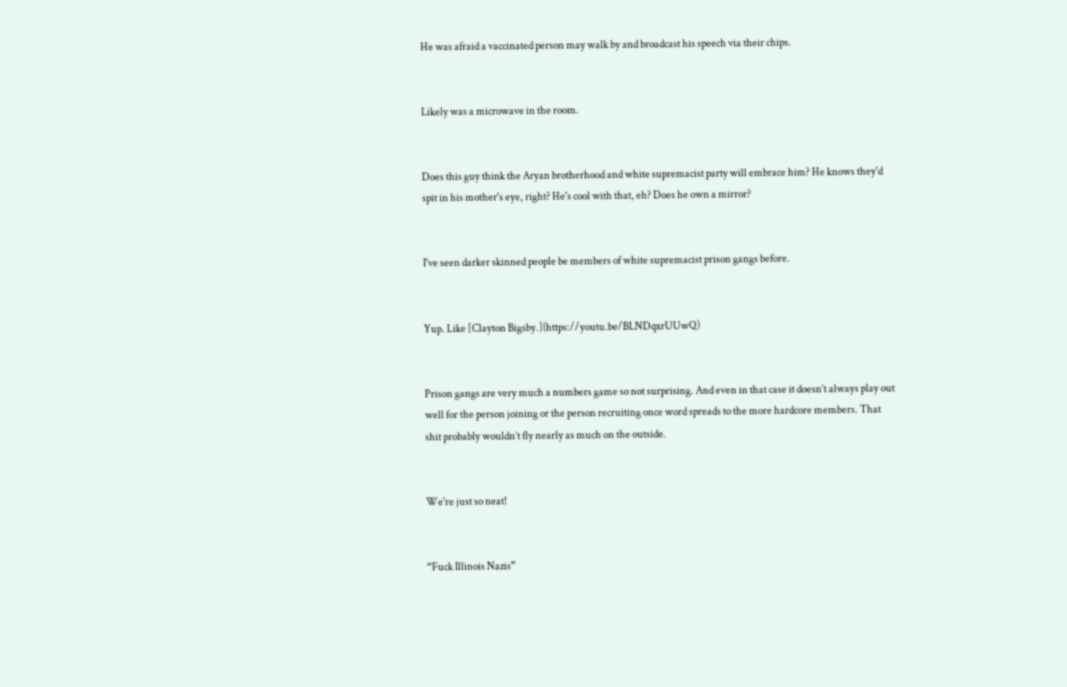He was afraid a vaccinated person may walk by and broadcast his speech via their chips.


Likely was a microwave in the room.


Does this guy think the Aryan brotherhood and white supremacist party will embrace him? He knows they'd spit in his mother's eye, right? He's cool with that, eh? Does he own a mirror?


I've seen darker skinned people be members of white supremacist prison gangs before.


Yup. Like [Clayton Bigsby.](https://youtu.be/BLNDqxrUUwQ)


Prison gangs are very much a numbers game so not surprising. And even in that case it doesn’t always play out well for the person joining or the person recruiting once word spreads to the more hardcore members. That shit probably wouldn’t fly nearly as much on the outside.


We're just so neat!


“Fuck Illinois Nazis”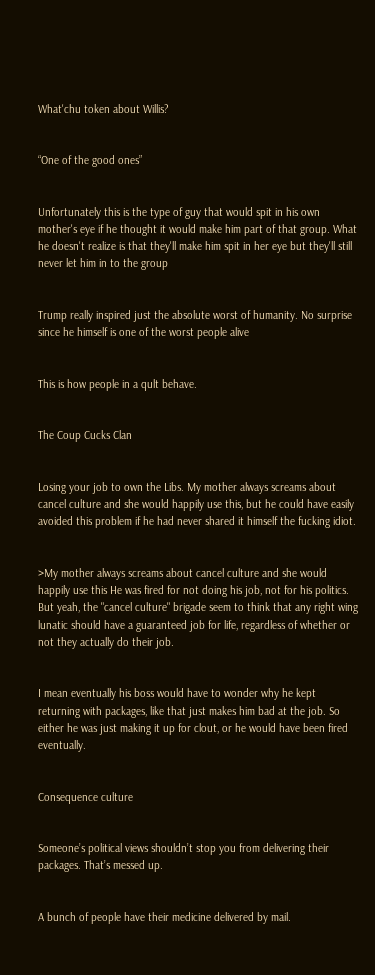What'chu token about Willis?


“One of the good ones”


Unfortunately this is the type of guy that would spit in his own mother's eye if he thought it would make him part of that group. What he doesn't realize is that they'll make him spit in her eye but they'll still never let him in to the group


Trump really inspired just the absolute worst of humanity. No surprise since he himself is one of the worst people alive


This is how people in a qult behave.


The Coup Cucks Clan


Losing your job to own the Libs. My mother always screams about cancel culture and she would happily use this, but he could have easily avoided this problem if he had never shared it himself the fucking idiot.


>My mother always screams about cancel culture and she would happily use this He was fired for not doing his job, not for his politics. But yeah, the "cancel culture" brigade seem to think that any right wing lunatic should have a guaranteed job for life, regardless of whether or not they actually do their job.


I mean eventually his boss would have to wonder why he kept returning with packages, like that just makes him bad at the job. So either he was just making it up for clout, or he would have been fired eventually.


Consequence culture


Someone’s political views shouldn’t stop you from delivering their packages. That’s messed up.


A bunch of people have their medicine delivered by mail.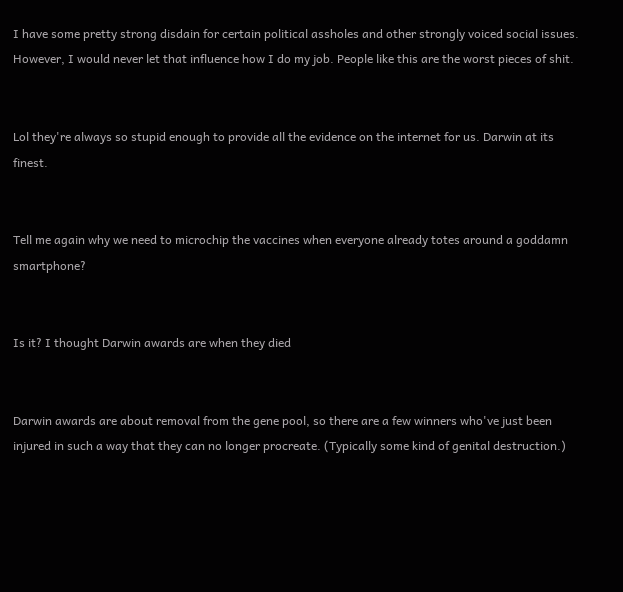I have some pretty strong disdain for certain political assholes and other strongly voiced social issues. However, I would never let that influence how I do my job. People like this are the worst pieces of shit.


Lol they're always so stupid enough to provide all the evidence on the internet for us. Darwin at its finest.


Tell me again why we need to microchip the vaccines when everyone already totes around a goddamn smartphone?


Is it? I thought Darwin awards are when they died


Darwin awards are about removal from the gene pool, so there are a few winners who've just been injured in such a way that they can no longer procreate. (Typically some kind of genital destruction.)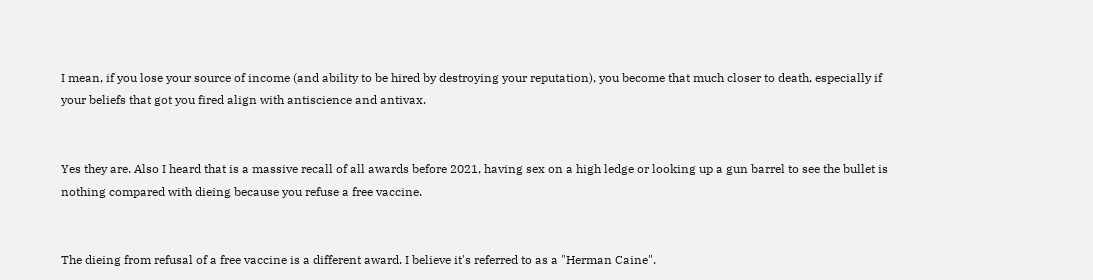I mean, if you lose your source of income (and ability to be hired by destroying your reputation), you become that much closer to death, especially if your beliefs that got you fired align with antiscience and antivax.


Yes they are. Also I heard that is a massive recall of all awards before 2021, having sex on a high ledge or looking up a gun barrel to see the bullet is nothing compared with dieing because you refuse a free vaccine.


The dieing from refusal of a free vaccine is a different award. I believe it's referred to as a "Herman Caine".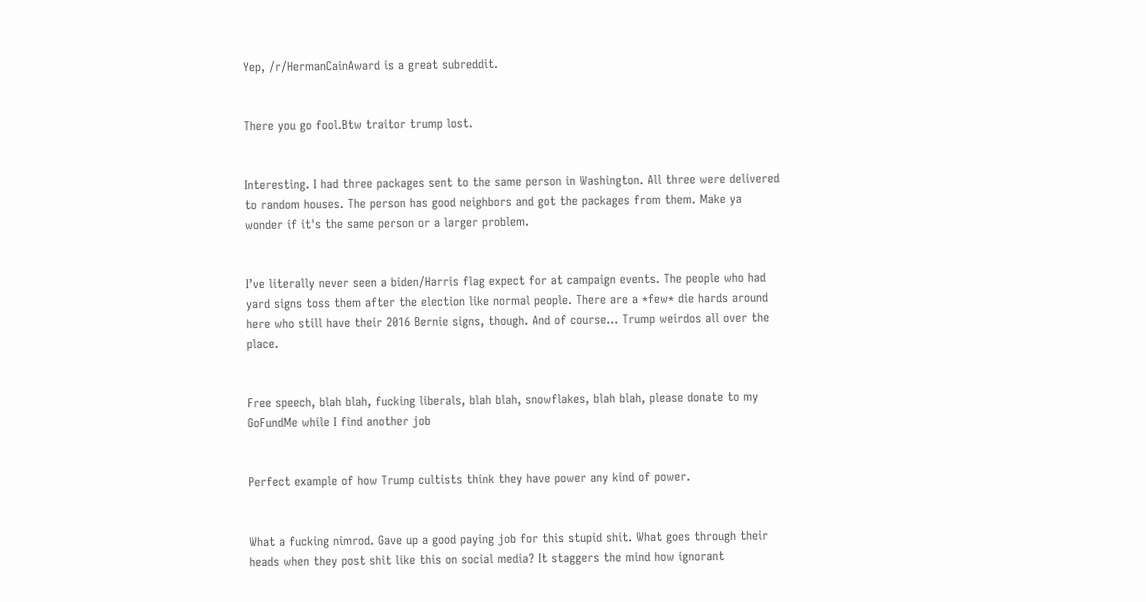Yep, /r/HermanCainAward is a great subreddit.


There you go fool.Btw traitor trump lost.


Interesting. I had three packages sent to the same person in Washington. All three were delivered to random houses. The person has good neighbors and got the packages from them. Make ya wonder if it's the same person or a larger problem.


I’ve literally never seen a biden/Harris flag expect for at campaign events. The people who had yard signs toss them after the election like normal people. There are a *few* die hards around here who still have their 2016 Bernie signs, though. And of course… Trump weirdos all over the place.


Free speech, blah blah, fucking liberals, blah blah, snowflakes, blah blah, please donate to my GoFundMe while I find another job


Perfect example of how Trump cultists think they have power any kind of power.


What a fucking nimrod. Gave up a good paying job for this stupid shit. What goes through their heads when they post shit like this on social media? It staggers the mind how ignorant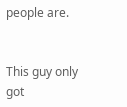people are.


This guy only got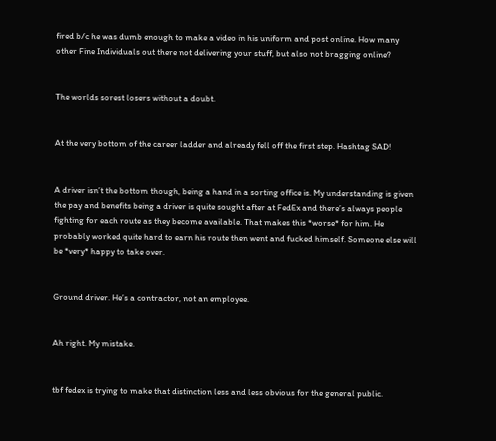fired b/c he was dumb enough to make a video in his uniform and post online. How many other Fine Individuals out there not delivering your stuff, but also not bragging online?


The worlds sorest losers without a doubt.


At the very bottom of the career ladder and already fell off the first step. Hashtag SAD!


A driver isn’t the bottom though, being a hand in a sorting office is. My understanding is given the pay and benefits being a driver is quite sought after at FedEx and there’s always people fighting for each route as they become available. That makes this *worse* for him. He probably worked quite hard to earn his route then went and fucked himself. Someone else will be *very* happy to take over.


Ground driver. He’s a contractor, not an employee.


Ah right. My mistake.


tbf fedex is trying to make that distinction less and less obvious for the general public.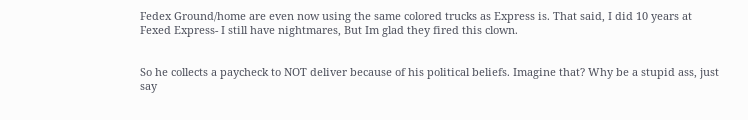Fedex Ground/home are even now using the same colored trucks as Express is. That said, I did 10 years at Fexed Express- I still have nightmares, But Im glad they fired this clown.


So he collects a paycheck to NOT deliver because of his political beliefs. Imagine that? Why be a stupid ass, just say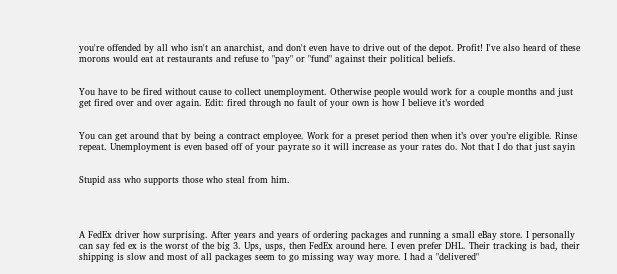you're offended by all who isn't an anarchist, and don't even have to drive out of the depot. Profit! I've also heard of these morons would eat at restaurants and refuse to "pay" or "fund" against their political beliefs.


You have to be fired without cause to collect unemployment. Otherwise people would work for a couple months and just get fired over and over again. Edit: fired through no fault of your own is how I believe it’s worded


You can get around that by being a contract employee. Work for a preset period then when it’s over you’re eligible. Rinse repeat. Unemployment is even based off of your payrate so it will increase as your rates do. Not that I do that just sayin


Stupid ass who supports those who steal from him.




A FedEx driver how surprising. After years and years of ordering packages and running a small eBay store. I personally can say fed ex is the worst of the big 3. Ups, usps, then FedEx around here. I even prefer DHL. Their tracking is bad, their shipping is slow and most of all packages seem to go missing way way more. I had a "delivered"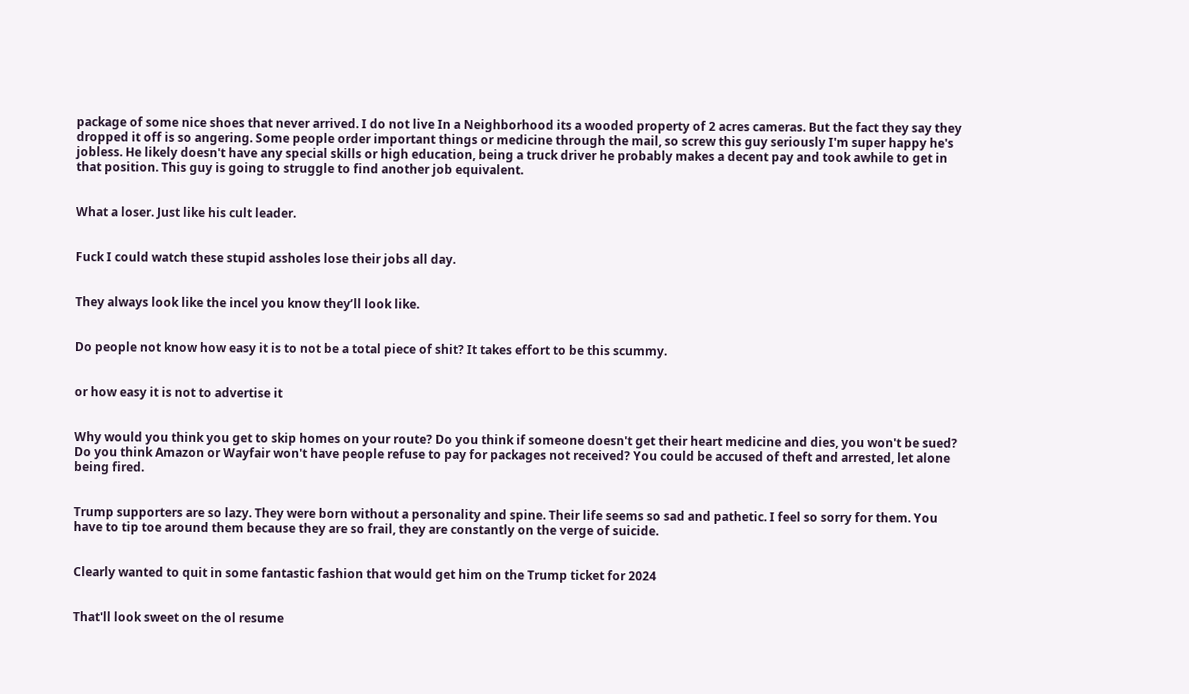package of some nice shoes that never arrived. I do not live In a Neighborhood its a wooded property of 2 acres cameras. But the fact they say they dropped it off is so angering. Some people order important things or medicine through the mail, so screw this guy seriously I'm super happy he's jobless. He likely doesn't have any special skills or high education, being a truck driver he probably makes a decent pay and took awhile to get in that position. This guy is going to struggle to find another job equivalent.


What a loser. Just like his cult leader.


Fuck I could watch these stupid assholes lose their jobs all day.


They always look like the incel you know they’ll look like.


Do people not know how easy it is to not be a total piece of shit? It takes effort to be this scummy.


or how easy it is not to advertise it


Why would you think you get to skip homes on your route? Do you think if someone doesn't get their heart medicine and dies, you won't be sued? Do you think Amazon or Wayfair won't have people refuse to pay for packages not received? You could be accused of theft and arrested, let alone being fired.


Trump supporters are so lazy. They were born without a personality and spine. Their life seems so sad and pathetic. I feel so sorry for them. You have to tip toe around them because they are so frail, they are constantly on the verge of suicide.


Clearly wanted to quit in some fantastic fashion that would get him on the Trump ticket for 2024


That'll look sweet on the ol resume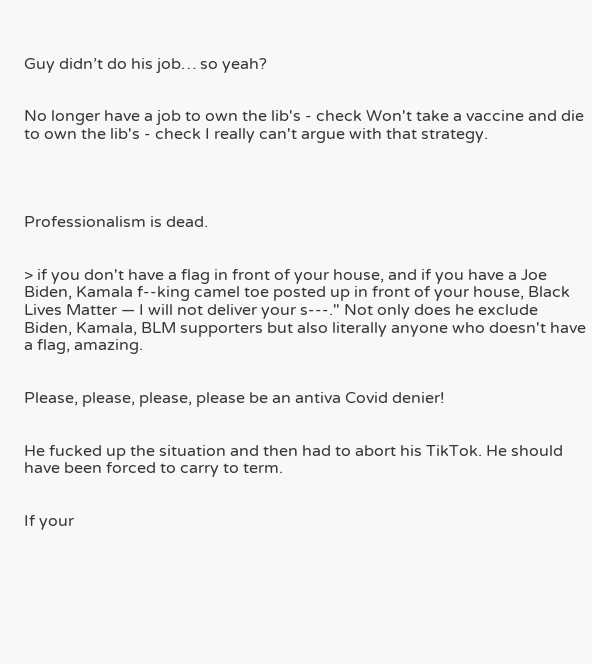Guy didn’t do his job… so yeah?


No longer have a job to own the lib's - check Won't take a vaccine and die to own the lib's - check I really can't argue with that strategy.




Professionalism is dead.


> if you don't have a flag in front of your house, and if you have a Joe Biden, Kamala f--king camel toe posted up in front of your house, Black Lives Matter — I will not deliver your s---." Not only does he exclude Biden, Kamala, BLM supporters but also literally anyone who doesn't have a flag, amazing.


Please, please, please, please be an antiva Covid denier!


He fucked up the situation and then had to abort his TikTok. He should have been forced to carry to term.


If your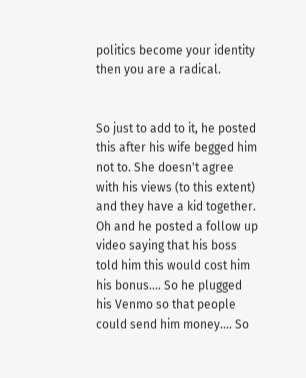politics become your identity then you are a radical.


So just to add to it, he posted this after his wife begged him not to. She doesn't agree with his views (to this extent) and they have a kid together. Oh and he posted a follow up video saying that his boss told him this would cost him his bonus.... So he plugged his Venmo so that people could send him money.... So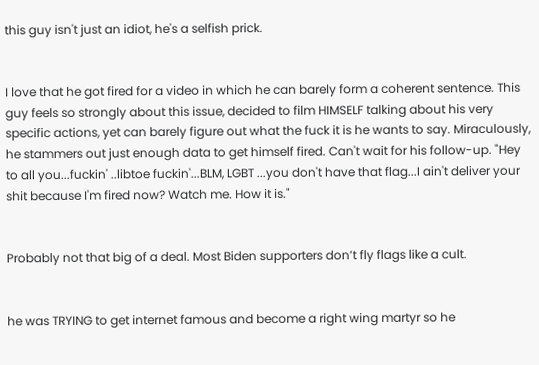this guy isn't just an idiot, he's a selfish prick.


I love that he got fired for a video in which he can barely form a coherent sentence. This guy feels so strongly about this issue, decided to film HIMSELF talking about his very specific actions, yet can barely figure out what the fuck it is he wants to say. Miraculously, he stammers out just enough data to get himself fired. Can't wait for his follow-up. "Hey to all you...fuckin' ..libtoe fuckin'...BLM, LGBT ...you don't have that flag...I ain't deliver your shit because I'm fired now? Watch me. How it is."


Probably not that big of a deal. Most Biden supporters don’t fly flags like a cult.


he was TRYING to get internet famous and become a right wing martyr so he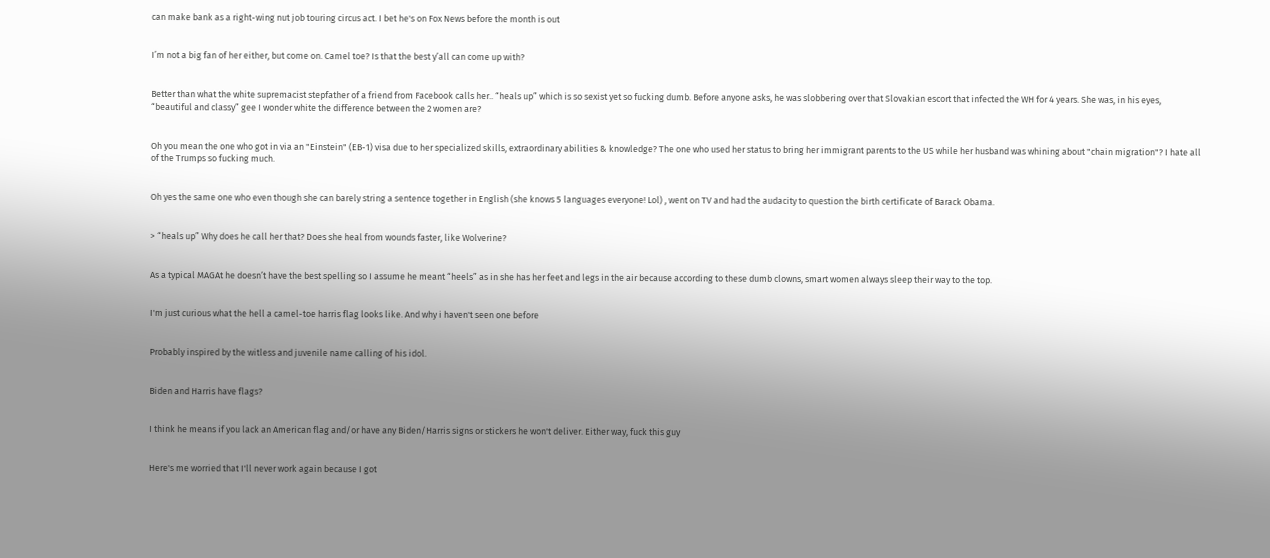can make bank as a right-wing nut job touring circus act. I bet he's on Fox News before the month is out


I’m not a big fan of her either, but come on. Camel toe? Is that the best y’all can come up with?


Better than what the white supremacist stepfather of a friend from Facebook calls her.. “heals up” which is so sexist yet so fucking dumb. Before anyone asks, he was slobbering over that Slovakian escort that infected the WH for 4 years. She was, in his eyes, “beautiful and classy” gee I wonder white the difference between the 2 women are?


Oh you mean the one who got in via an "Einstein" (EB-1) visa due to her specialized skills, extraordinary abilities & knowledge? The one who used her status to bring her immigrant parents to the US while her husband was whining about "chain migration"? I hate all of the Trumps so fucking much.


Oh yes the same one who even though she can barely string a sentence together in English (she knows 5 languages everyone! Lol) , went on TV and had the audacity to question the birth certificate of Barack Obama.


> “heals up” Why does he call her that? Does she heal from wounds faster, like Wolverine?


As a typical MAGAt he doesn’t have the best spelling so I assume he meant “heels” as in she has her feet and legs in the air because according to these dumb clowns, smart women always sleep their way to the top.


I'm just curious what the hell a camel-toe harris flag looks like. And why i haven't seen one before


Probably inspired by the witless and juvenile name calling of his idol.


Biden and Harris have flags?


I think he means if you lack an American flag and/or have any Biden/Harris signs or stickers he won't deliver. Either way, fuck this guy


Here's me worried that I'll never work again because I got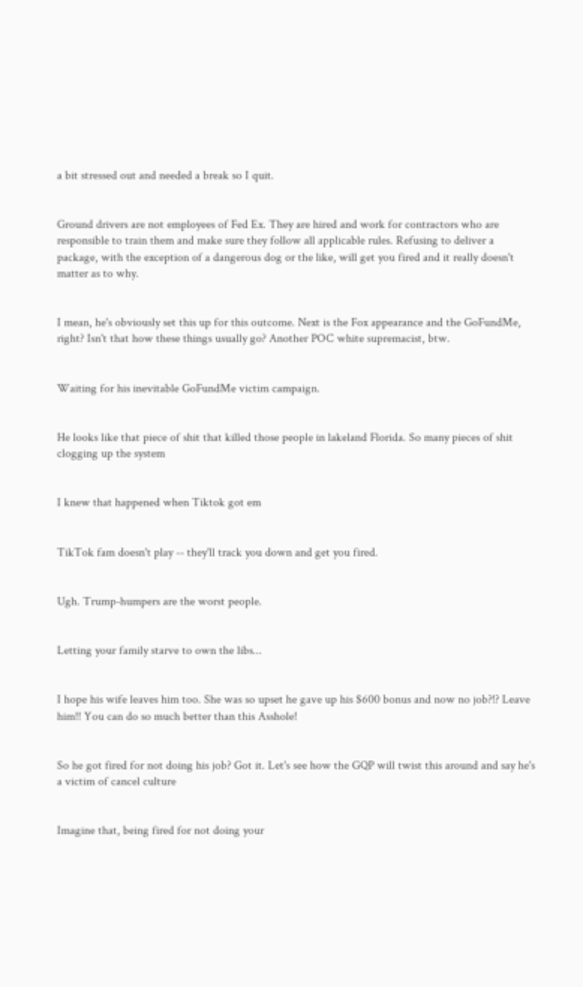a bit stressed out and needed a break so I quit.


Ground drivers are not employees of Fed Ex. They are hired and work for contractors who are responsible to train them and make sure they follow all applicable rules. Refusing to deliver a package, with the exception of a dangerous dog or the like, will get you fired and it really doesn't matter as to why.


I mean, he's obviously set this up for this outcome. Next is the Fox appearance and the GoFundMe, right? Isn't that how these things usually go? Another POC white supremacist, btw.


Waiting for his inevitable GoFundMe victim campaign.


He looks like that piece of shit that killed those people in lakeland Florida. So many pieces of shit clogging up the system


I knew that happened when Tiktok got em


TikTok fam doesn't play -- they'll track you down and get you fired.


Ugh. Trump-humpers are the worst people.


Letting your family starve to own the libs...


I hope his wife leaves him too. She was so upset he gave up his $600 bonus and now no job?!? Leave him!! You can do so much better than this Asshole!


So he got fired for not doing his job? Got it. Let's see how the GQP will twist this around and say he's a victim of cancel culture


Imagine that, being fired for not doing your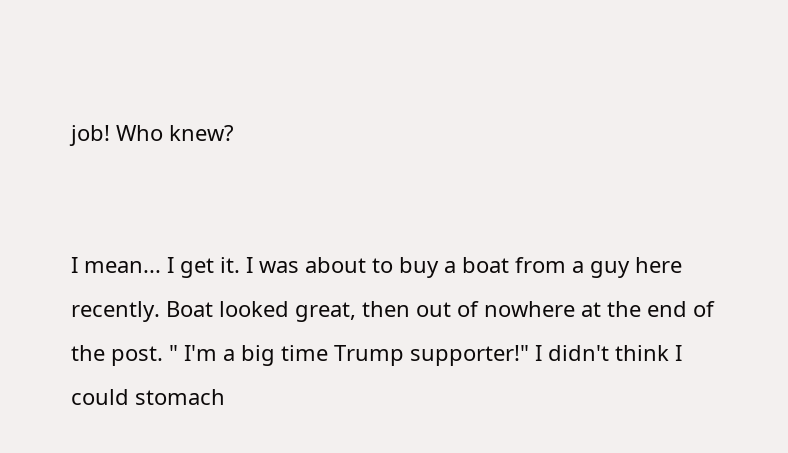job! Who knew?


I mean... I get it. I was about to buy a boat from a guy here recently. Boat looked great, then out of nowhere at the end of the post. " I'm a big time Trump supporter!" I didn't think I could stomach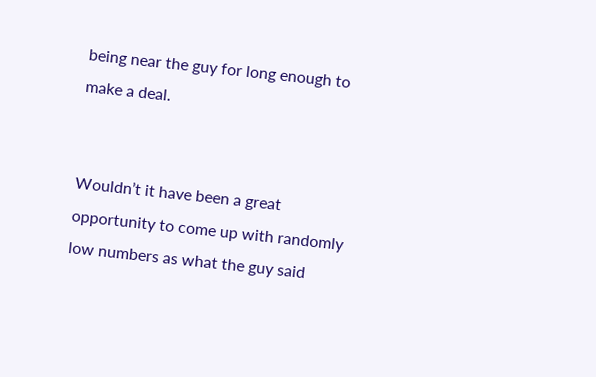being near the guy for long enough to make a deal.


Wouldn’t it have been a great opportunity to come up with randomly low numbers as what the guy said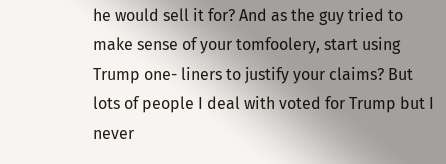he would sell it for? And as the guy tried to make sense of your tomfoolery, start using Trump one- liners to justify your claims? But lots of people I deal with voted for Trump but I never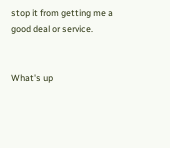stop it from getting me a good deal or service.


What's up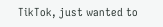TikTok, just wanted to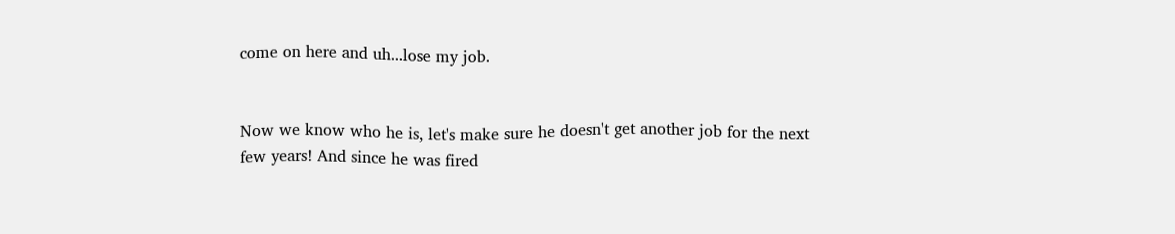come on here and uh...lose my job.


Now we know who he is, let's make sure he doesn't get another job for the next few years! And since he was fired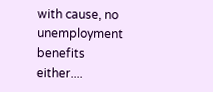with cause, no unemployment benefits either....